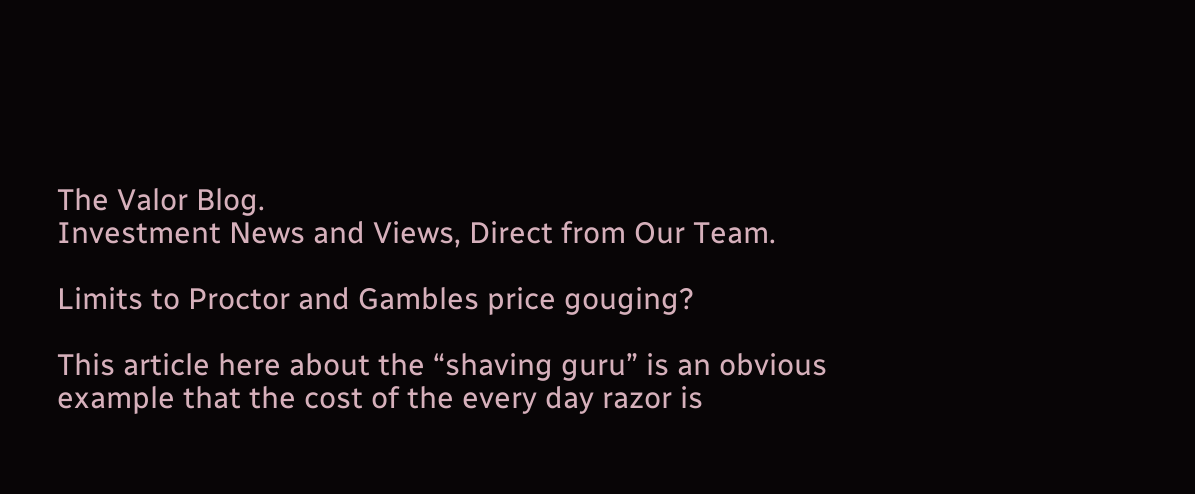The Valor Blog.
Investment News and Views, Direct from Our Team.

Limits to Proctor and Gambles price gouging?

This article here about the “shaving guru” is an obvious example that the cost of the every day razor is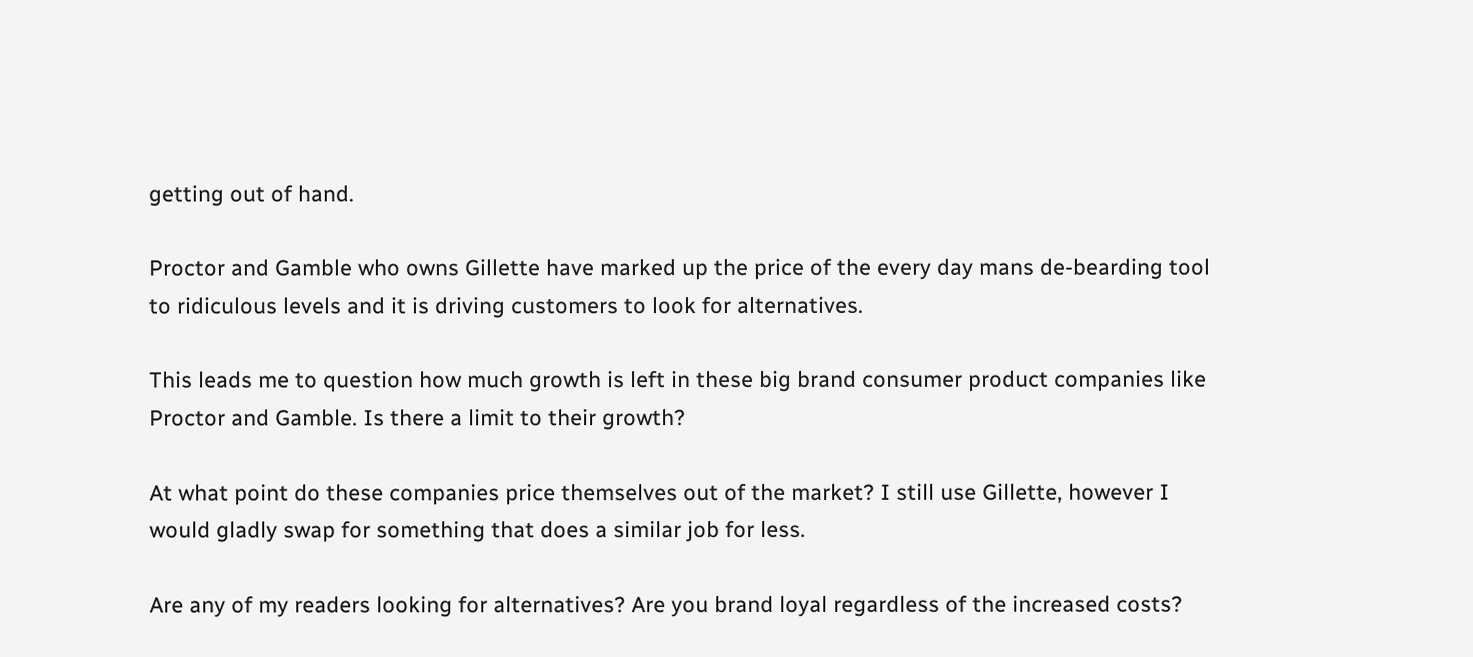getting out of hand.

Proctor and Gamble who owns Gillette have marked up the price of the every day mans de-bearding tool to ridiculous levels and it is driving customers to look for alternatives.

This leads me to question how much growth is left in these big brand consumer product companies like Proctor and Gamble. Is there a limit to their growth?

At what point do these companies price themselves out of the market? I still use Gillette, however I would gladly swap for something that does a similar job for less.

Are any of my readers looking for alternatives? Are you brand loyal regardless of the increased costs?